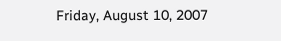Friday, August 10, 2007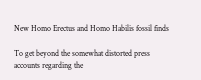New Homo Erectus and Homo Habilis fossil finds

To get beyond the somewhat distorted press accounts regarding the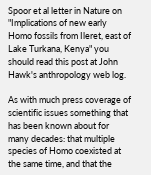Spoor et al letter in Nature on "Implications of new early Homo fossils from Ileret, east of Lake Turkana, Kenya" you should read this post at John Hawk's anthropology web log.

As with much press coverage of scientific issues something that has been known about for many decades: that multiple species of Homo coexisted at the same time, and that the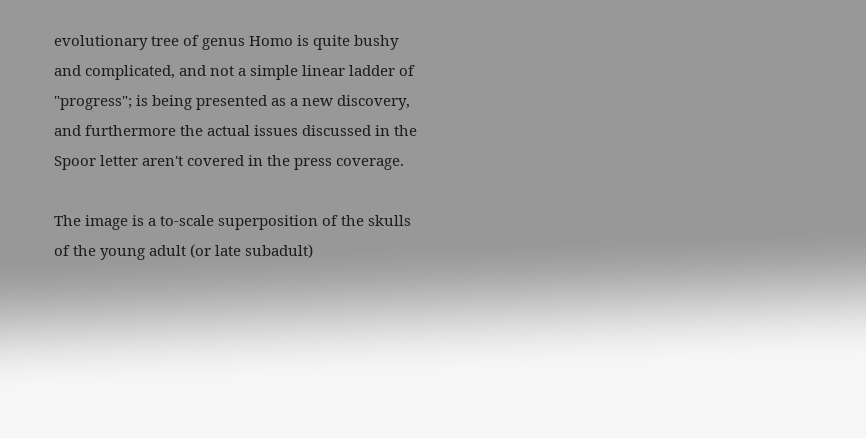evolutionary tree of genus Homo is quite bushy and complicated, and not a simple linear ladder of "progress"; is being presented as a new discovery, and furthermore the actual issues discussed in the Spoor letter aren't covered in the press coverage.

The image is a to-scale superposition of the skulls of the young adult (or late subadult)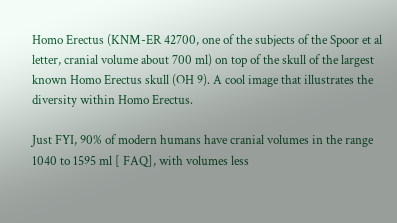Homo Erectus (KNM-ER 42700, one of the subjects of the Spoor et al letter, cranial volume about 700 ml) on top of the skull of the largest known Homo Erectus skull (OH 9). A cool image that illustrates the diversity within Homo Erectus.

Just FYI, 90% of modern humans have cranial volumes in the range 1040 to 1595 ml [ FAQ], with volumes less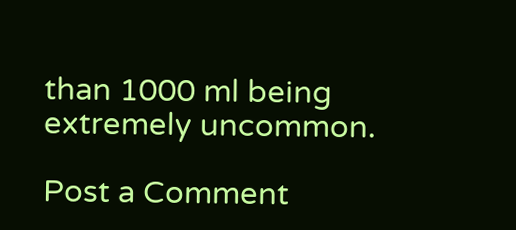than 1000 ml being extremely uncommon.

Post a Comment